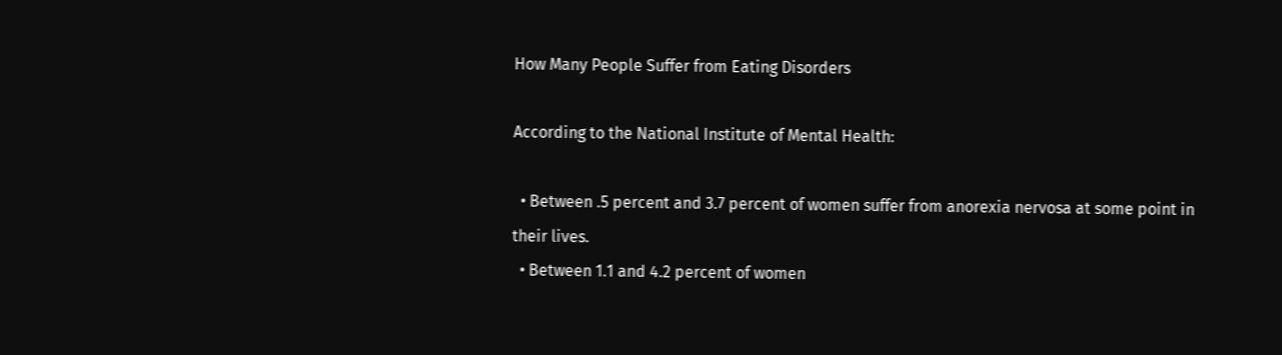How Many People Suffer from Eating Disorders

According to the National Institute of Mental Health:

  • Between .5 percent and 3.7 percent of women suffer from anorexia nervosa at some point in their lives.
  • Between 1.1 and 4.2 percent of women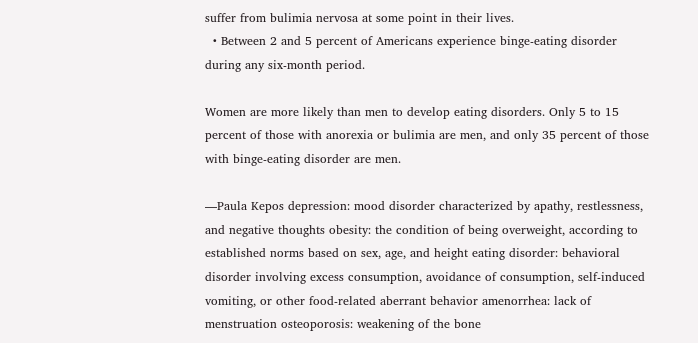suffer from bulimia nervosa at some point in their lives.
  • Between 2 and 5 percent of Americans experience binge-eating disorder during any six-month period.

Women are more likely than men to develop eating disorders. Only 5 to 15 percent of those with anorexia or bulimia are men, and only 35 percent of those with binge-eating disorder are men.

—Paula Kepos depression: mood disorder characterized by apathy, restlessness, and negative thoughts obesity: the condition of being overweight, according to established norms based on sex, age, and height eating disorder: behavioral disorder involving excess consumption, avoidance of consumption, self-induced vomiting, or other food-related aberrant behavior amenorrhea: lack of menstruation osteoporosis: weakening of the bone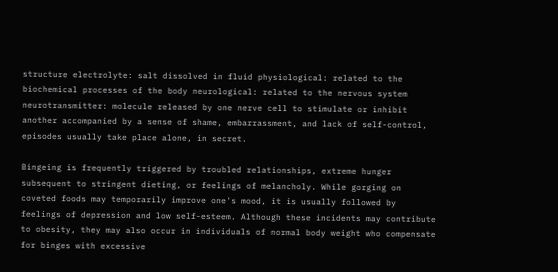structure electrolyte: salt dissolved in fluid physiological: related to the biochemical processes of the body neurological: related to the nervous system neurotransmitter: molecule released by one nerve cell to stimulate or inhibit another accompanied by a sense of shame, embarrassment, and lack of self-control, episodes usually take place alone, in secret.

Bingeing is frequently triggered by troubled relationships, extreme hunger subsequent to stringent dieting, or feelings of melancholy. While gorging on coveted foods may temporarily improve one's mood, it is usually followed by feelings of depression and low self-esteem. Although these incidents may contribute to obesity, they may also occur in individuals of normal body weight who compensate for binges with excessive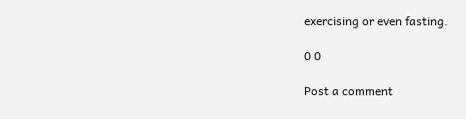exercising or even fasting.

0 0

Post a comment